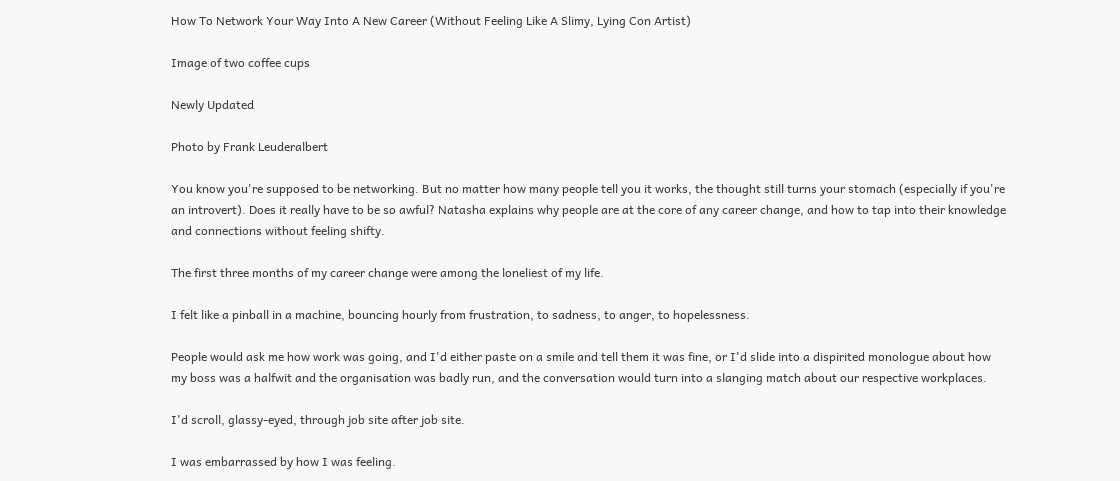How To Network Your Way Into A New Career (Without Feeling Like A Slimy, Lying Con Artist)

Image of two coffee cups

Newly Updated

Photo by Frank Leuderalbert

You know you're supposed to be networking. But no matter how many people tell you it works, the thought still turns your stomach (especially if you're an introvert). Does it really have to be so awful? Natasha explains why people are at the core of any career change, and how to tap into their knowledge and connections without feeling shifty.

The first three months of my career change were among the loneliest of my life.

I felt like a pinball in a machine, bouncing hourly from frustration, to sadness, to anger, to hopelessness.

People would ask me how work was going, and I'd either paste on a smile and tell them it was fine, or I'd slide into a dispirited monologue about how my boss was a halfwit and the organisation was badly run, and the conversation would turn into a slanging match about our respective workplaces.

I'd scroll, glassy-eyed, through job site after job site.

I was embarrassed by how I was feeling.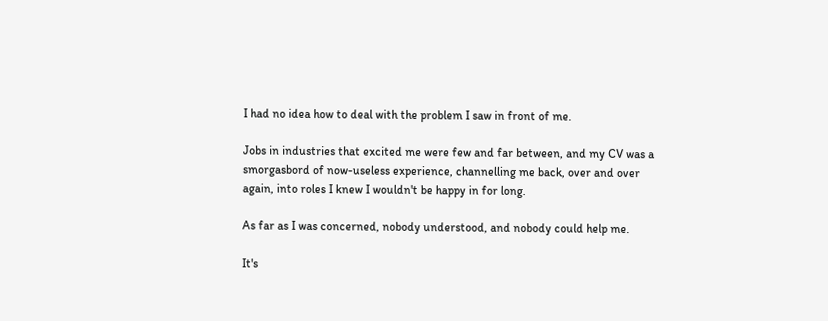I had no idea how to deal with the problem I saw in front of me.

Jobs in industries that excited me were few and far between, and my CV was a smorgasbord of now-useless experience, channelling me back, over and over again, into roles I knew I wouldn't be happy in for long.

As far as I was concerned, nobody understood, and nobody could help me.

It's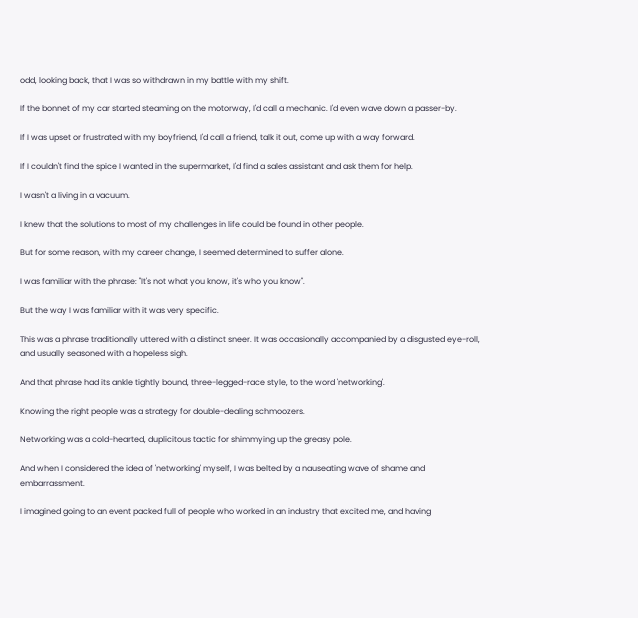odd, looking back, that I was so withdrawn in my battle with my shift.

If the bonnet of my car started steaming on the motorway, I'd call a mechanic. I'd even wave down a passer-by.

If I was upset or frustrated with my boyfriend, I'd call a friend, talk it out, come up with a way forward.

If I couldn't find the spice I wanted in the supermarket, I'd find a sales assistant and ask them for help.

I wasn't a living in a vacuum.

I knew that the solutions to most of my challenges in life could be found in other people.

But for some reason, with my career change, I seemed determined to suffer alone.

I was familiar with the phrase: "It's not what you know, it's who you know".

But the way I was familiar with it was very specific.

This was a phrase traditionally uttered with a distinct sneer. It was occasionally accompanied by a disgusted eye-roll, and usually seasoned with a hopeless sigh.

And that phrase had its ankle tightly bound, three-legged-race style, to the word 'networking'.

Knowing the right people was a strategy for double-dealing schmoozers.

Networking was a cold-hearted, duplicitous tactic for shimmying up the greasy pole.

And when I considered the idea of 'networking' myself, I was belted by a nauseating wave of shame and embarrassment.

I imagined going to an event packed full of people who worked in an industry that excited me, and having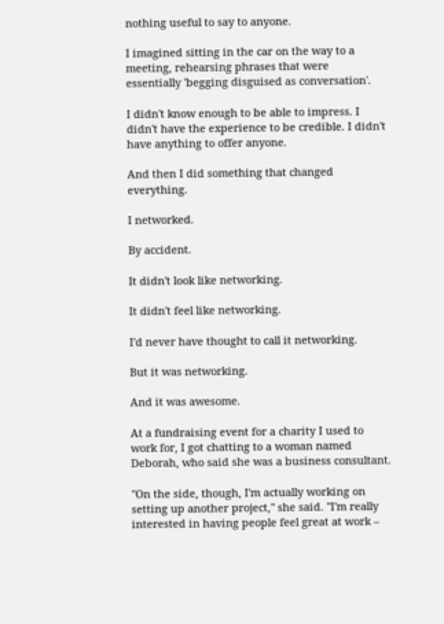nothing useful to say to anyone.

I imagined sitting in the car on the way to a meeting, rehearsing phrases that were essentially 'begging disguised as conversation'.

I didn't know enough to be able to impress. I didn't have the experience to be credible. I didn't have anything to offer anyone.

And then I did something that changed everything.

I networked.

By accident.

It didn't look like networking.

It didn't feel like networking.

I'd never have thought to call it networking.

But it was networking.

And it was awesome.

At a fundraising event for a charity I used to work for, I got chatting to a woman named Deborah, who said she was a business consultant.

"On the side, though, I'm actually working on setting up another project," she said. "I'm really interested in having people feel great at work –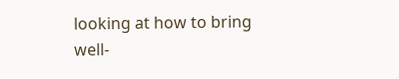looking at how to bring well-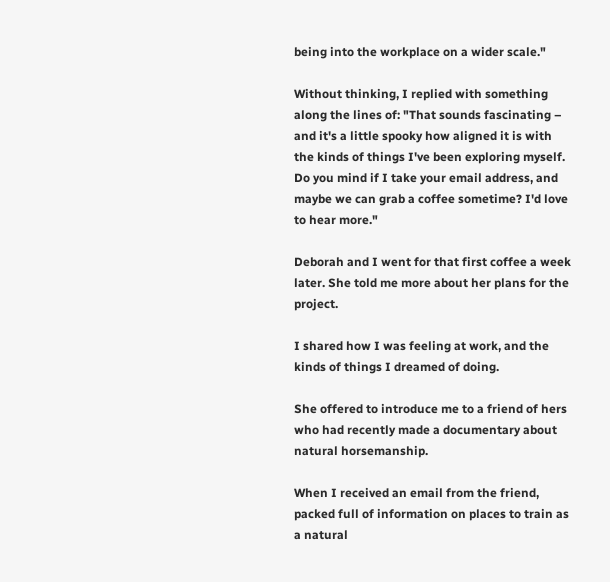being into the workplace on a wider scale."

Without thinking, I replied with something along the lines of: "That sounds fascinating – and it's a little spooky how aligned it is with the kinds of things I've been exploring myself. Do you mind if I take your email address, and maybe we can grab a coffee sometime? I'd love to hear more."

Deborah and I went for that first coffee a week later. She told me more about her plans for the project.

I shared how I was feeling at work, and the kinds of things I dreamed of doing.

She offered to introduce me to a friend of hers who had recently made a documentary about natural horsemanship.

When I received an email from the friend, packed full of information on places to train as a natural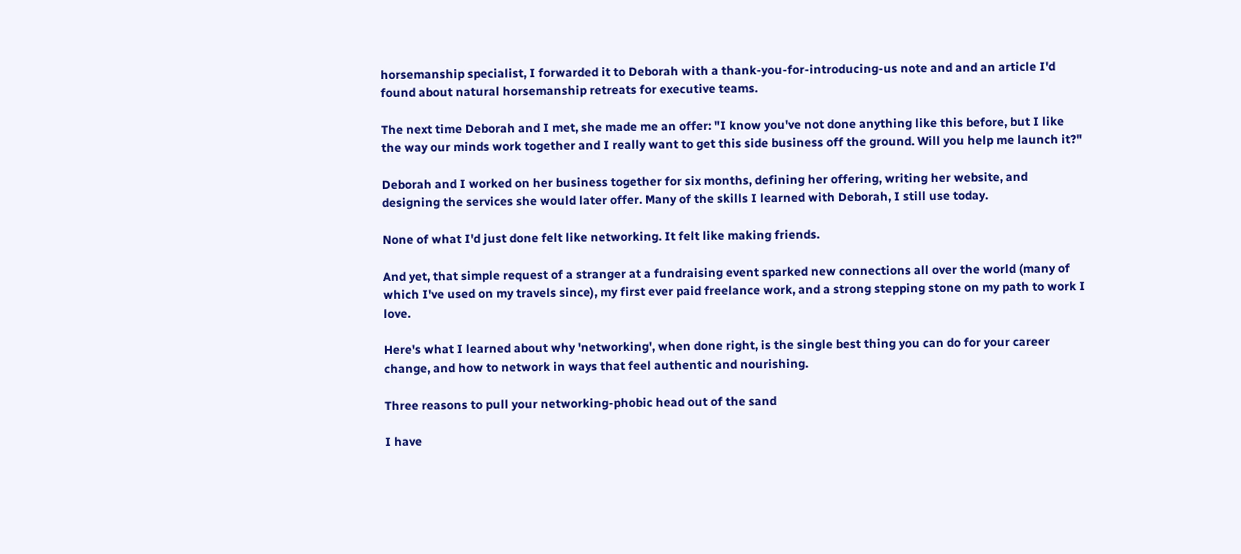horsemanship specialist, I forwarded it to Deborah with a thank-you-for-introducing-us note and and an article I'd found about natural horsemanship retreats for executive teams.

The next time Deborah and I met, she made me an offer: "I know you've not done anything like this before, but I like the way our minds work together and I really want to get this side business off the ground. Will you help me launch it?"

Deborah and I worked on her business together for six months, defining her offering, writing her website, and designing the services she would later offer. Many of the skills I learned with Deborah, I still use today.

None of what I'd just done felt like networking. It felt like making friends.

And yet, that simple request of a stranger at a fundraising event sparked new connections all over the world (many of which I've used on my travels since), my first ever paid freelance work, and a strong stepping stone on my path to work I love.

Here's what I learned about why 'networking', when done right, is the single best thing you can do for your career change, and how to network in ways that feel authentic and nourishing.

Three reasons to pull your networking-phobic head out of the sand

I have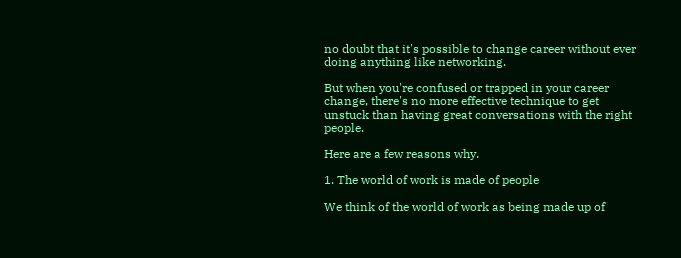no doubt that it's possible to change career without ever doing anything like networking.

But when you're confused or trapped in your career change, there's no more effective technique to get unstuck than having great conversations with the right people.

Here are a few reasons why.

1. The world of work is made of people

We think of the world of work as being made up of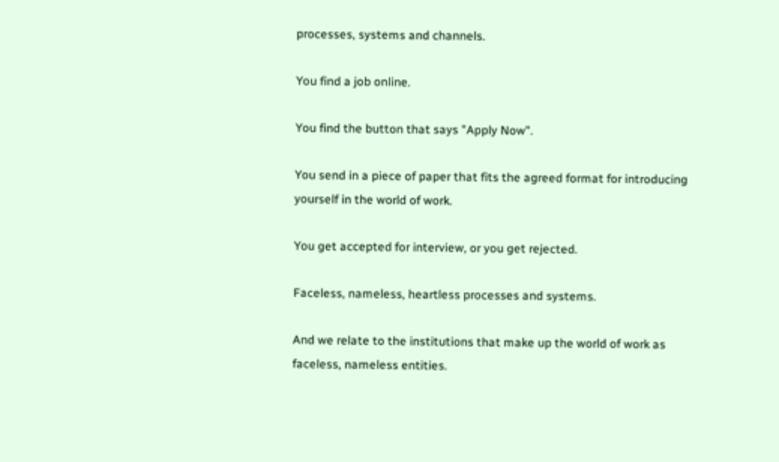processes, systems and channels.

You find a job online.

You find the button that says "Apply Now".

You send in a piece of paper that fits the agreed format for introducing yourself in the world of work.

You get accepted for interview, or you get rejected.

Faceless, nameless, heartless processes and systems.

And we relate to the institutions that make up the world of work as faceless, nameless entities.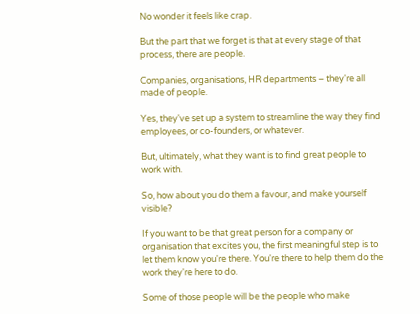No wonder it feels like crap.

But the part that we forget is that at every stage of that process, there are people.

Companies, organisations, HR departments – they're all made of people.

Yes, they've set up a system to streamline the way they find employees, or co-founders, or whatever.

But, ultimately, what they want is to find great people to work with.

So, how about you do them a favour, and make yourself visible?

If you want to be that great person for a company or organisation that excites you, the first meaningful step is to let them know you're there. You're there to help them do the work they're here to do.

Some of those people will be the people who make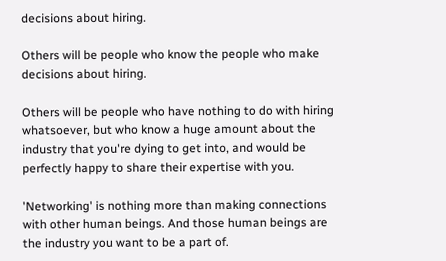decisions about hiring.

Others will be people who know the people who make decisions about hiring.

Others will be people who have nothing to do with hiring whatsoever, but who know a huge amount about the industry that you're dying to get into, and would be perfectly happy to share their expertise with you.

'Networking' is nothing more than making connections with other human beings. And those human beings are the industry you want to be a part of.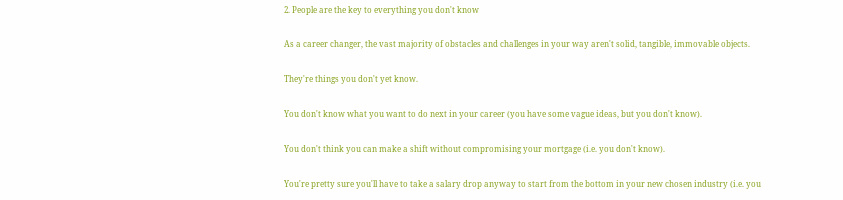2. People are the key to everything you don't know

As a career changer, the vast majority of obstacles and challenges in your way aren't solid, tangible, immovable objects.

They're things you don't yet know.

You don't know what you want to do next in your career (you have some vague ideas, but you don't know).

You don't think you can make a shift without compromising your mortgage (i.e. you don't know).

You're pretty sure you'll have to take a salary drop anyway to start from the bottom in your new chosen industry (i.e. you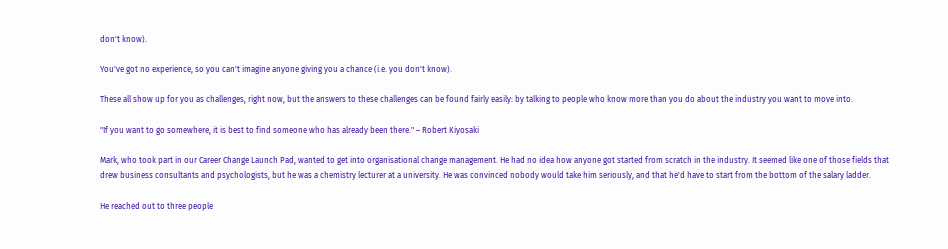don't know).

You've got no experience, so you can't imagine anyone giving you a chance (i.e. you don't know).

These all show up for you as challenges, right now, but the answers to these challenges can be found fairly easily: by talking to people who know more than you do about the industry you want to move into.

"If you want to go somewhere, it is best to find someone who has already been there." – Robert Kiyosaki

Mark, who took part in our Career Change Launch Pad, wanted to get into organisational change management. He had no idea how anyone got started from scratch in the industry. It seemed like one of those fields that drew business consultants and psychologists, but he was a chemistry lecturer at a university. He was convinced nobody would take him seriously, and that he'd have to start from the bottom of the salary ladder.

He reached out to three people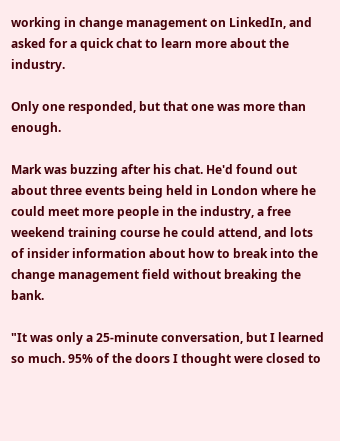working in change management on LinkedIn, and asked for a quick chat to learn more about the industry.

Only one responded, but that one was more than enough.

Mark was buzzing after his chat. He'd found out about three events being held in London where he could meet more people in the industry, a free weekend training course he could attend, and lots of insider information about how to break into the change management field without breaking the bank.

"It was only a 25-minute conversation, but I learned so much. 95% of the doors I thought were closed to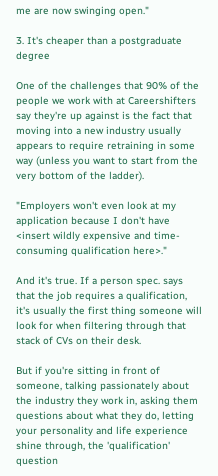me are now swinging open."

3. It's cheaper than a postgraduate degree

One of the challenges that 90% of the people we work with at Careershifters say they're up against is the fact that moving into a new industry usually appears to require retraining in some way (unless you want to start from the very bottom of the ladder).

"Employers won't even look at my application because I don't have <insert wildly expensive and time-consuming qualification here>."

And it's true. If a person spec. says that the job requires a qualification, it's usually the first thing someone will look for when filtering through that stack of CVs on their desk.

But if you're sitting in front of someone, talking passionately about the industry they work in, asking them questions about what they do, letting your personality and life experience shine through, the 'qualification' question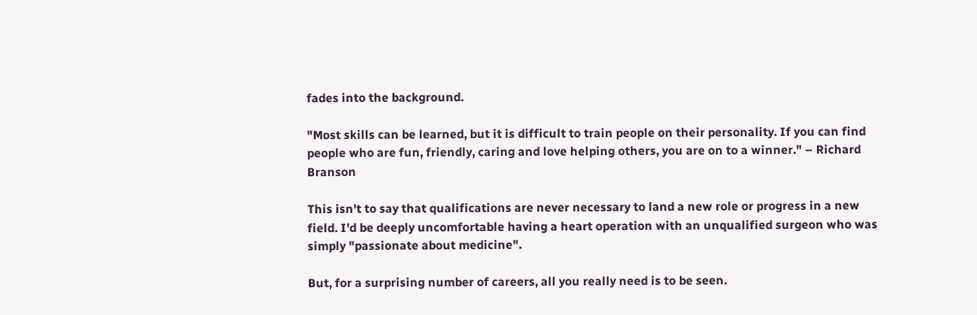fades into the background.

"Most skills can be learned, but it is difficult to train people on their personality. If you can find people who are fun, friendly, caring and love helping others, you are on to a winner." – Richard Branson

This isn't to say that qualifications are never necessary to land a new role or progress in a new field. I'd be deeply uncomfortable having a heart operation with an unqualified surgeon who was simply "passionate about medicine".

But, for a surprising number of careers, all you really need is to be seen.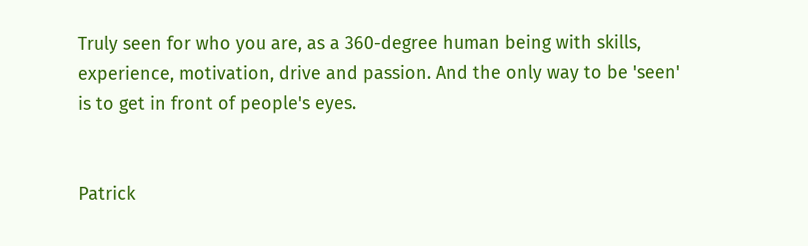Truly seen for who you are, as a 360-degree human being with skills, experience, motivation, drive and passion. And the only way to be 'seen' is to get in front of people's eyes.


Patrick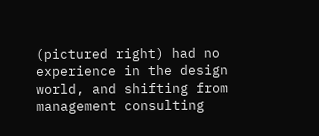(pictured right) had no experience in the design world, and shifting from management consulting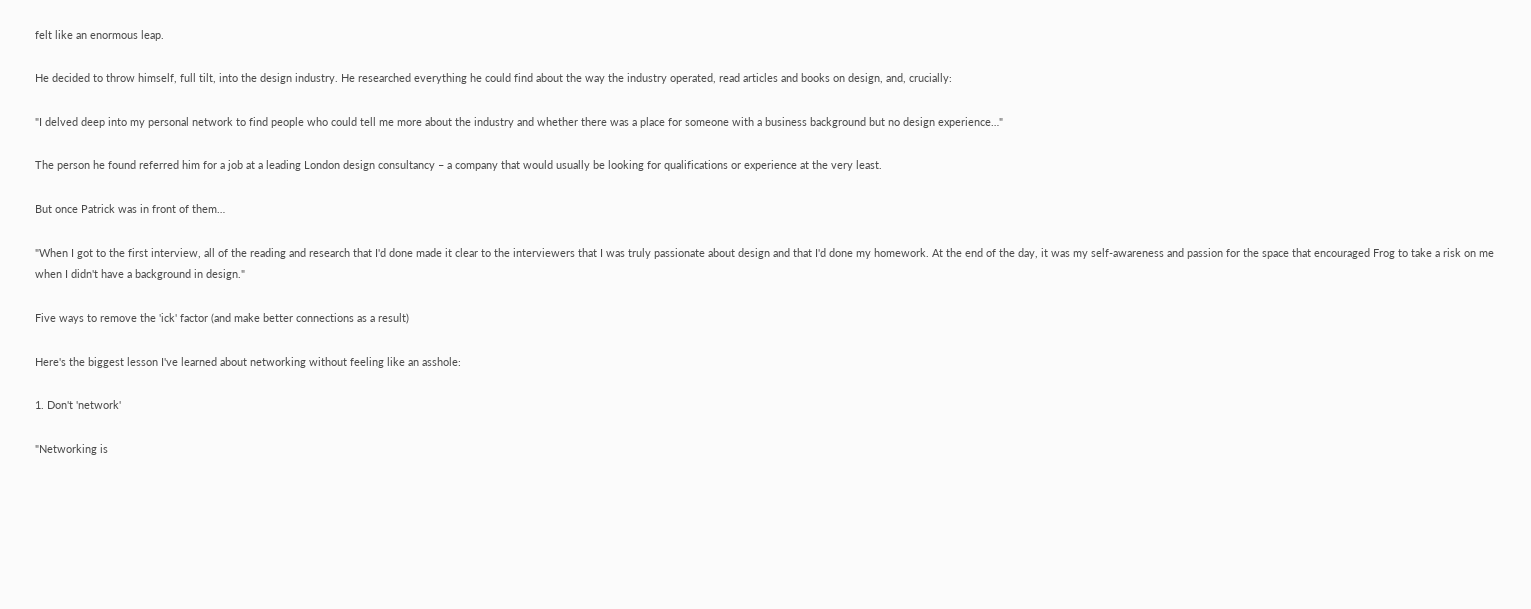felt like an enormous leap.

He decided to throw himself, full tilt, into the design industry. He researched everything he could find about the way the industry operated, read articles and books on design, and, crucially:

"I delved deep into my personal network to find people who could tell me more about the industry and whether there was a place for someone with a business background but no design experience…"

The person he found referred him for a job at a leading London design consultancy – a company that would usually be looking for qualifications or experience at the very least.

But once Patrick was in front of them…

"When I got to the first interview, all of the reading and research that I'd done made it clear to the interviewers that I was truly passionate about design and that I'd done my homework. At the end of the day, it was my self-awareness and passion for the space that encouraged Frog to take a risk on me when I didn't have a background in design."

Five ways to remove the 'ick' factor (and make better connections as a result)

Here's the biggest lesson I've learned about networking without feeling like an asshole:

1. Don't 'network'

"Networking is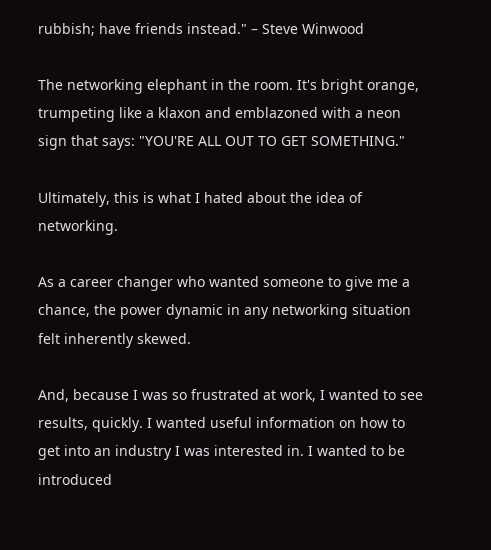rubbish; have friends instead." – Steve Winwood

The networking elephant in the room. It's bright orange, trumpeting like a klaxon and emblazoned with a neon sign that says: "YOU'RE ALL OUT TO GET SOMETHING."

Ultimately, this is what I hated about the idea of networking.

As a career changer who wanted someone to give me a chance, the power dynamic in any networking situation felt inherently skewed.

And, because I was so frustrated at work, I wanted to see results, quickly. I wanted useful information on how to get into an industry I was interested in. I wanted to be introduced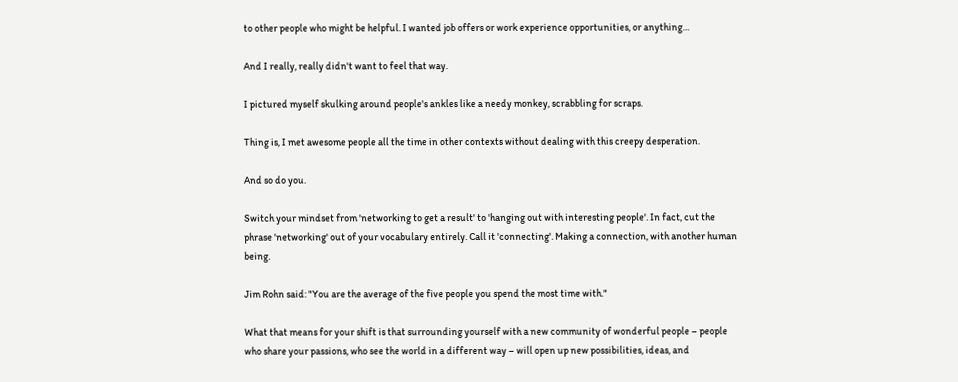to other people who might be helpful. I wanted job offers or work experience opportunities, or anything…

And I really, really didn't want to feel that way.

I pictured myself skulking around people's ankles like a needy monkey, scrabbling for scraps.

Thing is, I met awesome people all the time in other contexts without dealing with this creepy desperation.

And so do you.

Switch your mindset from 'networking to get a result' to 'hanging out with interesting people'. In fact, cut the phrase 'networking' out of your vocabulary entirely. Call it 'connecting'. Making a connection, with another human being.

Jim Rohn said: "You are the average of the five people you spend the most time with."

What that means for your shift is that surrounding yourself with a new community of wonderful people – people who share your passions, who see the world in a different way – will open up new possibilities, ideas, and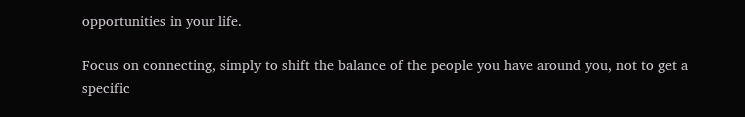opportunities in your life.

Focus on connecting, simply to shift the balance of the people you have around you, not to get a specific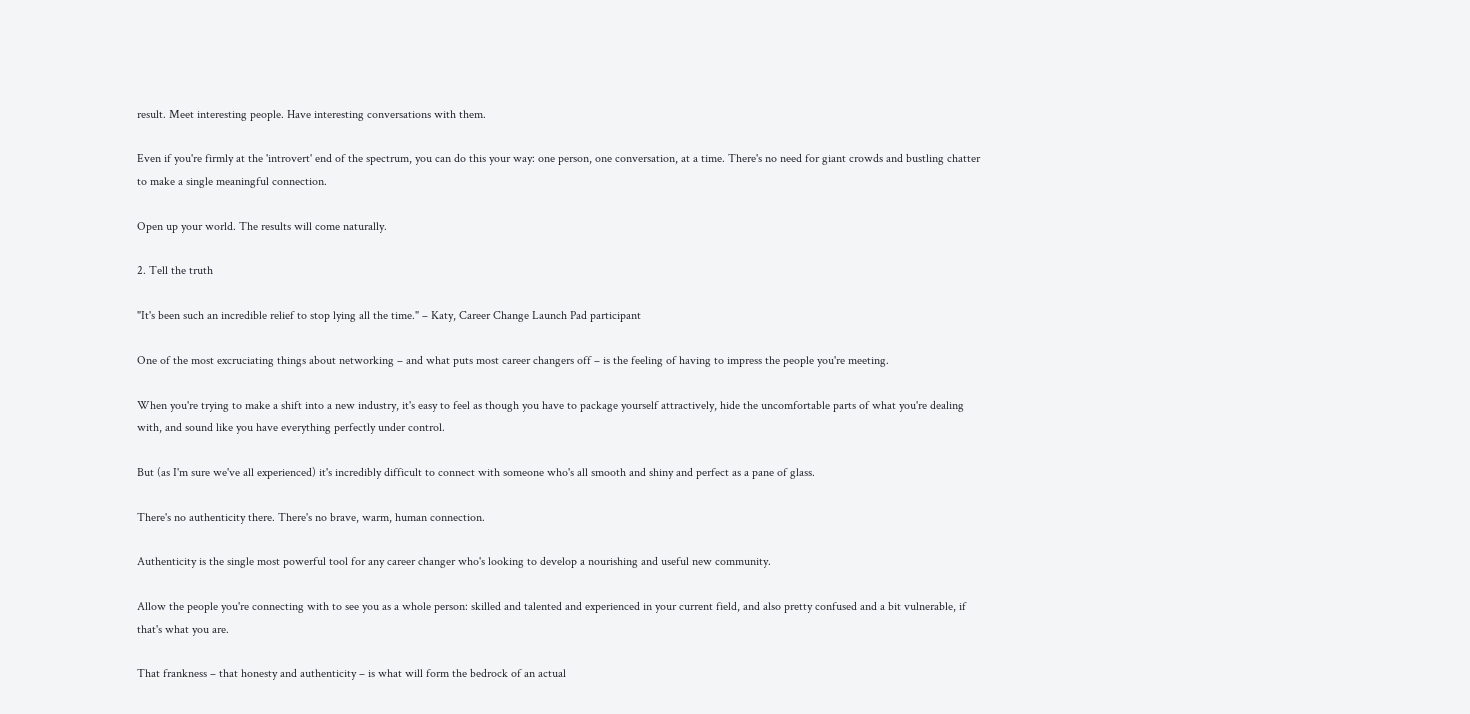result. Meet interesting people. Have interesting conversations with them.

Even if you're firmly at the 'introvert' end of the spectrum, you can do this your way: one person, one conversation, at a time. There's no need for giant crowds and bustling chatter to make a single meaningful connection.

Open up your world. The results will come naturally.

2. Tell the truth

"It's been such an incredible relief to stop lying all the time." – Katy, Career Change Launch Pad participant

One of the most excruciating things about networking – and what puts most career changers off – is the feeling of having to impress the people you're meeting.

When you're trying to make a shift into a new industry, it's easy to feel as though you have to package yourself attractively, hide the uncomfortable parts of what you're dealing with, and sound like you have everything perfectly under control.

But (as I'm sure we've all experienced) it's incredibly difficult to connect with someone who's all smooth and shiny and perfect as a pane of glass.

There's no authenticity there. There's no brave, warm, human connection.

Authenticity is the single most powerful tool for any career changer who's looking to develop a nourishing and useful new community.

Allow the people you're connecting with to see you as a whole person: skilled and talented and experienced in your current field, and also pretty confused and a bit vulnerable, if that's what you are.

That frankness – that honesty and authenticity – is what will form the bedrock of an actual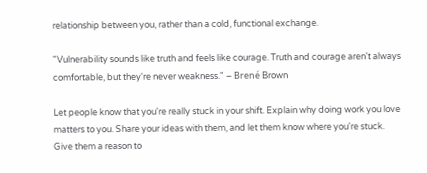relationship between you, rather than a cold, functional exchange.

"Vulnerability sounds like truth and feels like courage. Truth and courage aren't always comfortable, but they're never weakness." – Brené Brown

Let people know that you're really stuck in your shift. Explain why doing work you love matters to you. Share your ideas with them, and let them know where you're stuck. Give them a reason to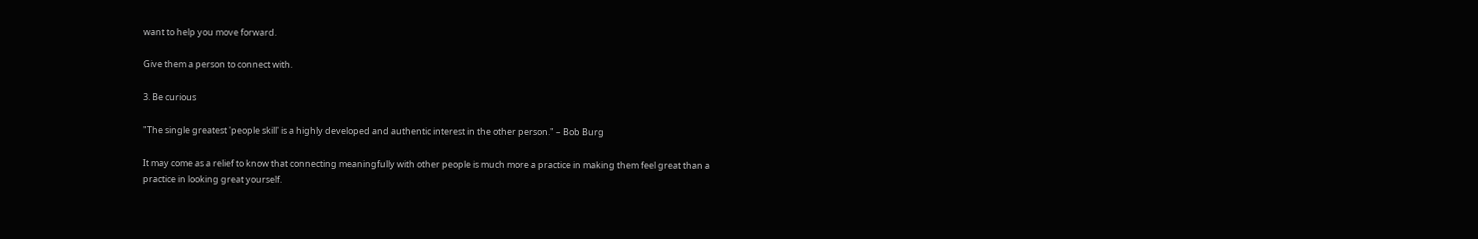want to help you move forward.

Give them a person to connect with.

3. Be curious

"The single greatest 'people skill' is a highly developed and authentic interest in the other person." – Bob Burg

It may come as a relief to know that connecting meaningfully with other people is much more a practice in making them feel great than a practice in looking great yourself.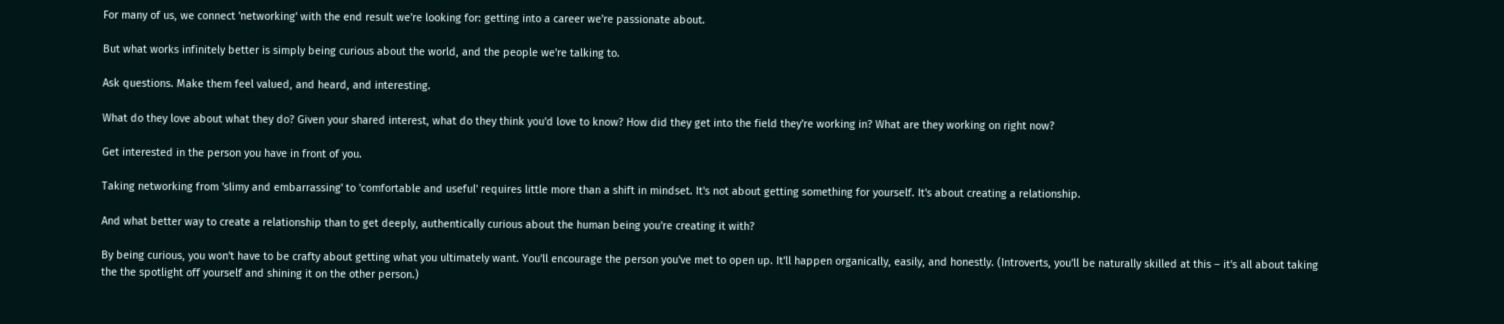For many of us, we connect 'networking' with the end result we're looking for: getting into a career we're passionate about.

But what works infinitely better is simply being curious about the world, and the people we're talking to.

Ask questions. Make them feel valued, and heard, and interesting.

What do they love about what they do? Given your shared interest, what do they think you'd love to know? How did they get into the field they're working in? What are they working on right now?

Get interested in the person you have in front of you.

Taking networking from 'slimy and embarrassing' to 'comfortable and useful' requires little more than a shift in mindset. It's not about getting something for yourself. It's about creating a relationship.

And what better way to create a relationship than to get deeply, authentically curious about the human being you're creating it with?

By being curious, you won't have to be crafty about getting what you ultimately want. You'll encourage the person you've met to open up. It'll happen organically, easily, and honestly. (Introverts, you'll be naturally skilled at this – it's all about taking the the spotlight off yourself and shining it on the other person.)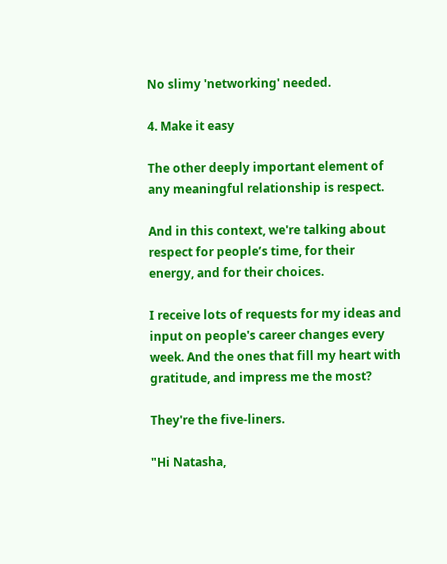No slimy 'networking' needed.

4. Make it easy

The other deeply important element of any meaningful relationship is respect.

And in this context, we're talking about respect for people’s time, for their energy, and for their choices.

I receive lots of requests for my ideas and input on people's career changes every week. And the ones that fill my heart with gratitude, and impress me the most?

They're the five-liners.

"Hi Natasha,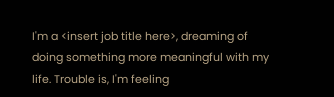I'm a <insert job title here>, dreaming of doing something more meaningful with my life. Trouble is, I'm feeling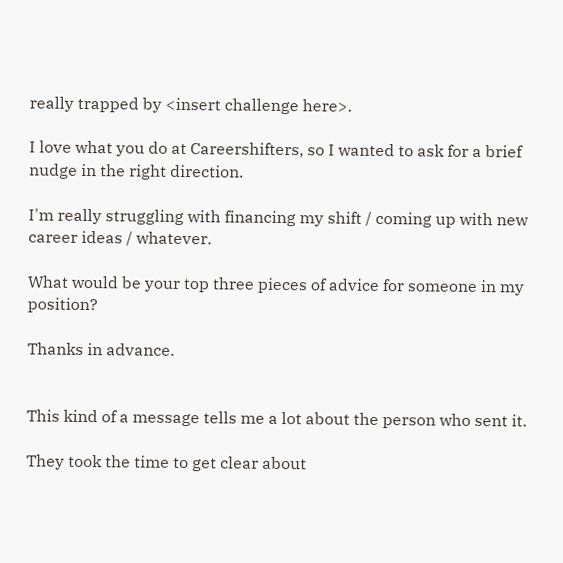really trapped by <insert challenge here>.

I love what you do at Careershifters, so I wanted to ask for a brief nudge in the right direction.

I'm really struggling with financing my shift / coming up with new career ideas / whatever.

What would be your top three pieces of advice for someone in my position?

Thanks in advance.


This kind of a message tells me a lot about the person who sent it.

They took the time to get clear about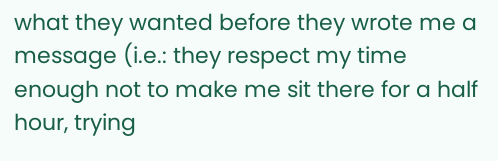what they wanted before they wrote me a message (i.e.: they respect my time enough not to make me sit there for a half hour, trying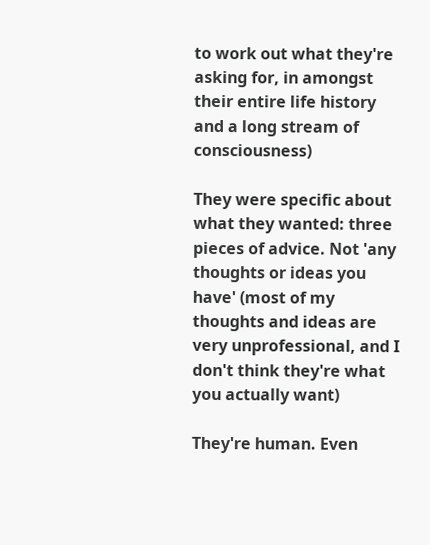to work out what they're asking for, in amongst their entire life history and a long stream of consciousness)

They were specific about what they wanted: three pieces of advice. Not 'any thoughts or ideas you have' (most of my thoughts and ideas are very unprofessional, and I don't think they're what you actually want)

They're human. Even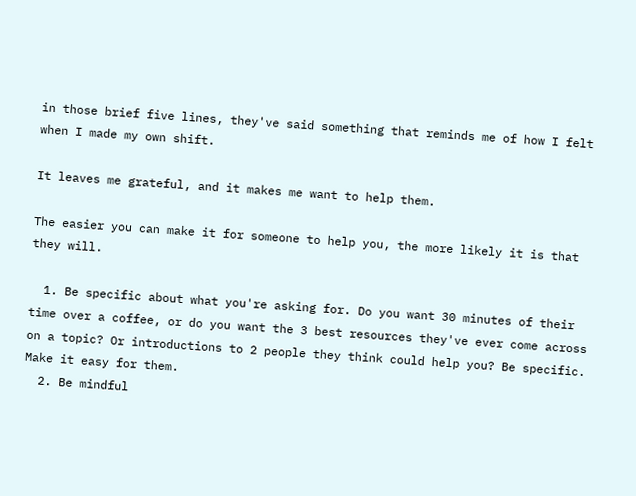in those brief five lines, they've said something that reminds me of how I felt when I made my own shift.

It leaves me grateful, and it makes me want to help them.

The easier you can make it for someone to help you, the more likely it is that they will.

  1. Be specific about what you're asking for. Do you want 30 minutes of their time over a coffee, or do you want the 3 best resources they've ever come across on a topic? Or introductions to 2 people they think could help you? Be specific. Make it easy for them.
  2. Be mindful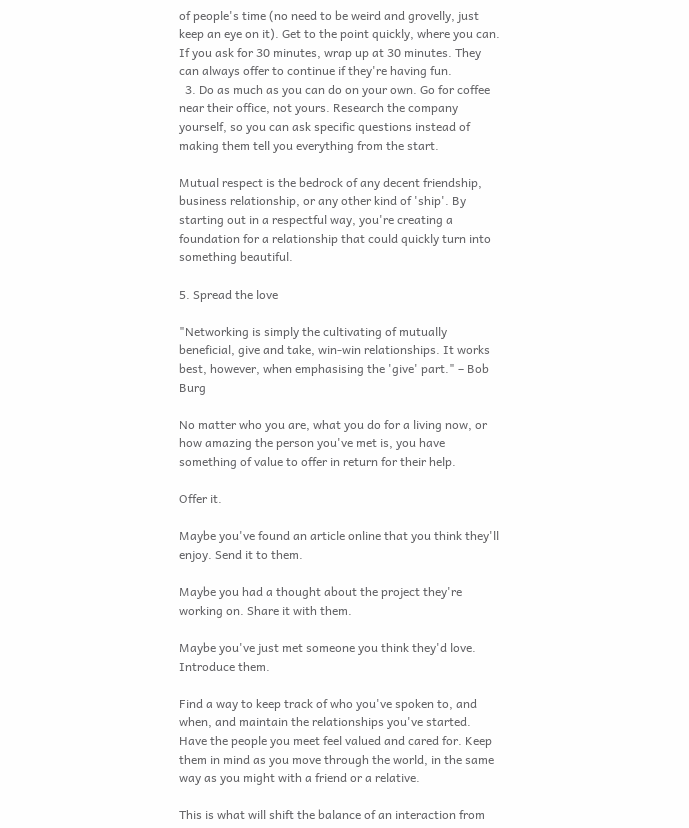of people's time (no need to be weird and grovelly, just keep an eye on it). Get to the point quickly, where you can. If you ask for 30 minutes, wrap up at 30 minutes. They can always offer to continue if they're having fun.
  3. Do as much as you can do on your own. Go for coffee near their office, not yours. Research the company yourself, so you can ask specific questions instead of making them tell you everything from the start.

Mutual respect is the bedrock of any decent friendship, business relationship, or any other kind of 'ship'. By starting out in a respectful way, you're creating a foundation for a relationship that could quickly turn into something beautiful.

5. Spread the love

"Networking is simply the cultivating of mutually beneficial, give and take, win-win relationships. It works best, however, when emphasising the 'give' part." – Bob Burg

No matter who you are, what you do for a living now, or how amazing the person you've met is, you have something of value to offer in return for their help.

Offer it.

Maybe you've found an article online that you think they'll enjoy. Send it to them.

Maybe you had a thought about the project they're working on. Share it with them.

Maybe you've just met someone you think they'd love. Introduce them.

Find a way to keep track of who you've spoken to, and when, and maintain the relationships you've started. Have the people you meet feel valued and cared for. Keep them in mind as you move through the world, in the same way as you might with a friend or a relative.

This is what will shift the balance of an interaction from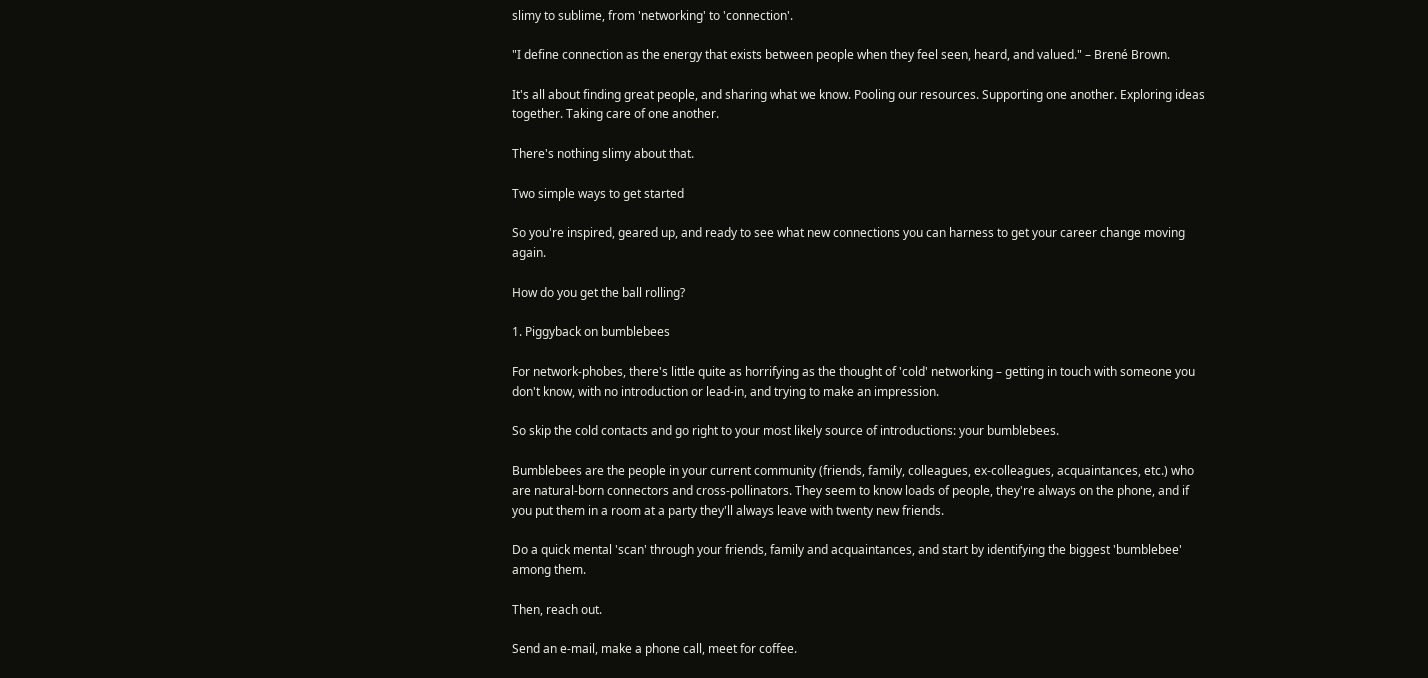slimy to sublime, from 'networking' to 'connection'.

"I define connection as the energy that exists between people when they feel seen, heard, and valued." – Brené Brown.

It's all about finding great people, and sharing what we know. Pooling our resources. Supporting one another. Exploring ideas together. Taking care of one another.

There's nothing slimy about that.

Two simple ways to get started

So you're inspired, geared up, and ready to see what new connections you can harness to get your career change moving again.

How do you get the ball rolling?

1. Piggyback on bumblebees

For network-phobes, there's little quite as horrifying as the thought of 'cold' networking – getting in touch with someone you don't know, with no introduction or lead-in, and trying to make an impression.

So skip the cold contacts and go right to your most likely source of introductions: your bumblebees.

Bumblebees are the people in your current community (friends, family, colleagues, ex-colleagues, acquaintances, etc.) who are natural-born connectors and cross-pollinators. They seem to know loads of people, they're always on the phone, and if you put them in a room at a party they'll always leave with twenty new friends.

Do a quick mental 'scan' through your friends, family and acquaintances, and start by identifying the biggest 'bumblebee' among them.

Then, reach out.

Send an e-mail, make a phone call, meet for coffee.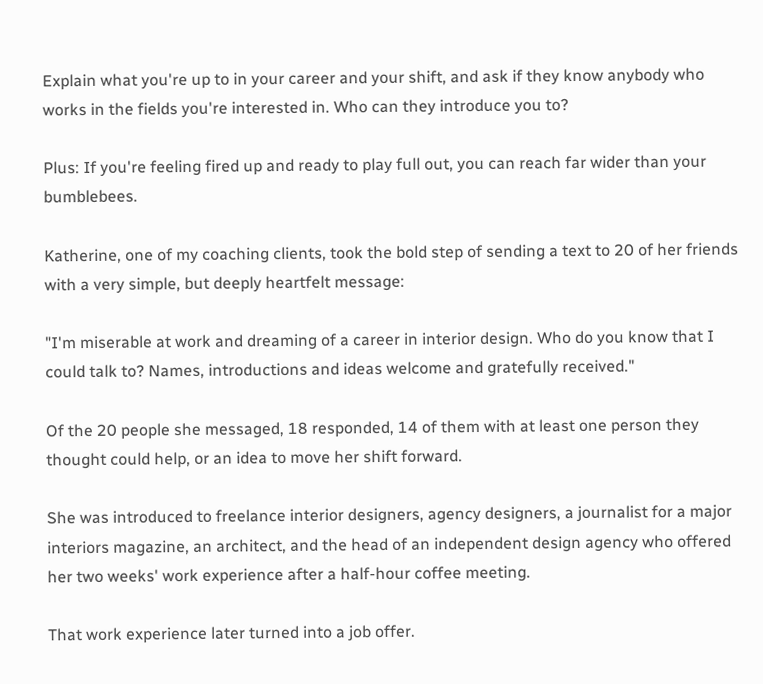Explain what you're up to in your career and your shift, and ask if they know anybody who works in the fields you're interested in. Who can they introduce you to?

Plus: If you're feeling fired up and ready to play full out, you can reach far wider than your bumblebees.

Katherine, one of my coaching clients, took the bold step of sending a text to 20 of her friends with a very simple, but deeply heartfelt message:

"I'm miserable at work and dreaming of a career in interior design. Who do you know that I could talk to? Names, introductions and ideas welcome and gratefully received."

Of the 20 people she messaged, 18 responded, 14 of them with at least one person they thought could help, or an idea to move her shift forward.

She was introduced to freelance interior designers, agency designers, a journalist for a major interiors magazine, an architect, and the head of an independent design agency who offered her two weeks' work experience after a half-hour coffee meeting.

That work experience later turned into a job offer.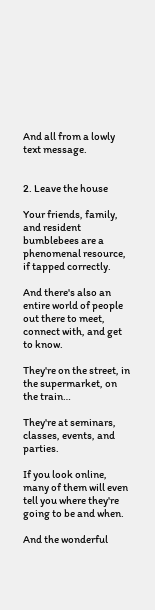And all from a lowly text message.


2. Leave the house

Your friends, family, and resident bumblebees are a phenomenal resource, if tapped correctly.

And there's also an entire world of people out there to meet, connect with, and get to know.

They're on the street, in the supermarket, on the train…

They're at seminars, classes, events, and parties.

If you look online, many of them will even tell you where they're going to be and when.

And the wonderful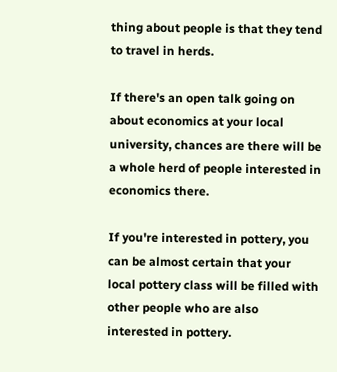thing about people is that they tend to travel in herds.

If there's an open talk going on about economics at your local university, chances are there will be a whole herd of people interested in economics there.

If you're interested in pottery, you can be almost certain that your local pottery class will be filled with other people who are also interested in pottery.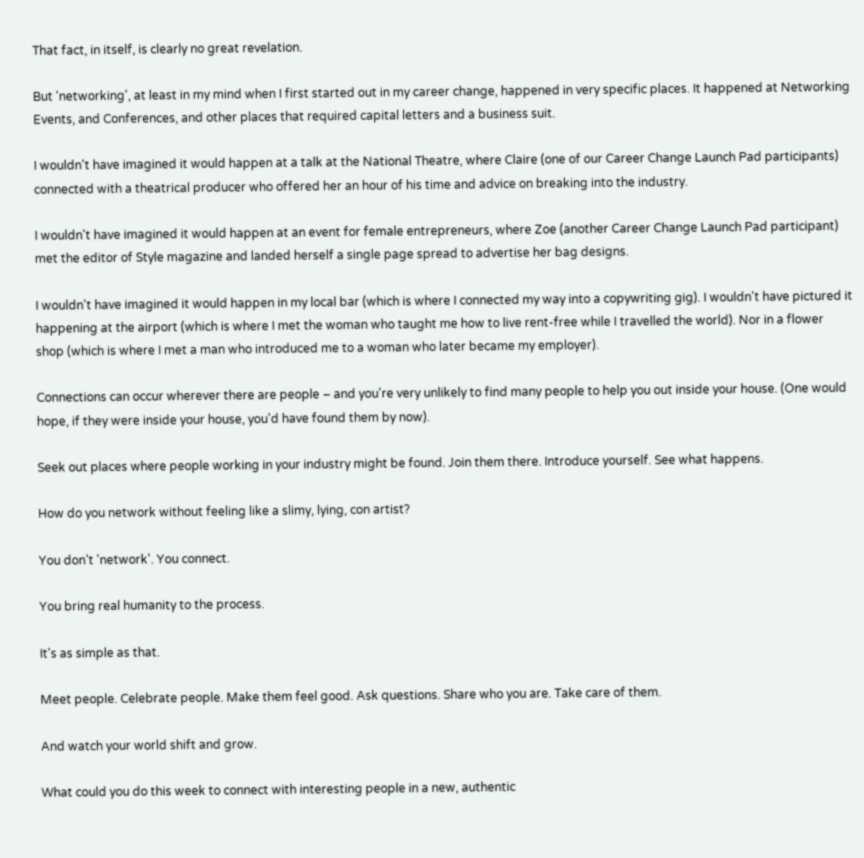That fact, in itself, is clearly no great revelation.

But 'networking', at least in my mind when I first started out in my career change, happened in very specific places. It happened at Networking Events, and Conferences, and other places that required capital letters and a business suit.

I wouldn't have imagined it would happen at a talk at the National Theatre, where Claire (one of our Career Change Launch Pad participants) connected with a theatrical producer who offered her an hour of his time and advice on breaking into the industry.

I wouldn't have imagined it would happen at an event for female entrepreneurs, where Zoe (another Career Change Launch Pad participant) met the editor of Style magazine and landed herself a single page spread to advertise her bag designs.

I wouldn't have imagined it would happen in my local bar (which is where I connected my way into a copywriting gig). I wouldn't have pictured it happening at the airport (which is where I met the woman who taught me how to live rent-free while I travelled the world). Nor in a flower shop (which is where I met a man who introduced me to a woman who later became my employer).

Connections can occur wherever there are people – and you're very unlikely to find many people to help you out inside your house. (One would hope, if they were inside your house, you'd have found them by now).

Seek out places where people working in your industry might be found. Join them there. Introduce yourself. See what happens.

How do you network without feeling like a slimy, lying, con artist?

You don’t 'network'. You connect.

You bring real humanity to the process.

It's as simple as that.

Meet people. Celebrate people. Make them feel good. Ask questions. Share who you are. Take care of them.

And watch your world shift and grow.

What could you do this week to connect with interesting people in a new, authentic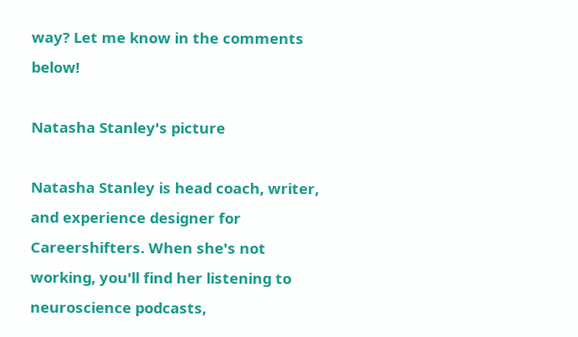way? Let me know in the comments below!

Natasha Stanley's picture

Natasha Stanley is head coach, writer, and experience designer for Careershifters. When she's not working, you'll find her listening to neuroscience podcasts,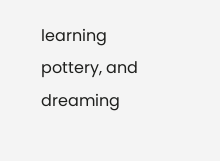learning pottery, and dreaming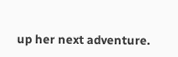up her next adventure.